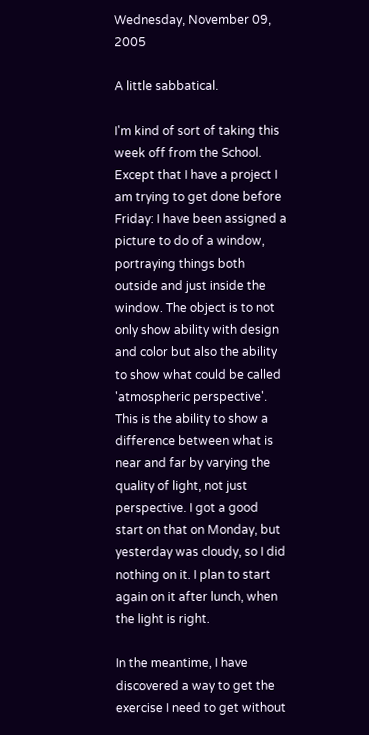Wednesday, November 09, 2005

A little sabbatical.

I'm kind of sort of taking this week off from the School. Except that I have a project I am trying to get done before Friday: I have been assigned a picture to do of a window, portraying things both outside and just inside the window. The object is to not only show ability with design and color but also the ability to show what could be called 'atmospheric perspective'. This is the ability to show a difference between what is near and far by varying the quality of light, not just perspective. I got a good start on that on Monday, but yesterday was cloudy, so I did nothing on it. I plan to start again on it after lunch, when the light is right.

In the meantime, I have discovered a way to get the exercise I need to get without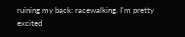ruining my back: racewalking. I'm pretty excited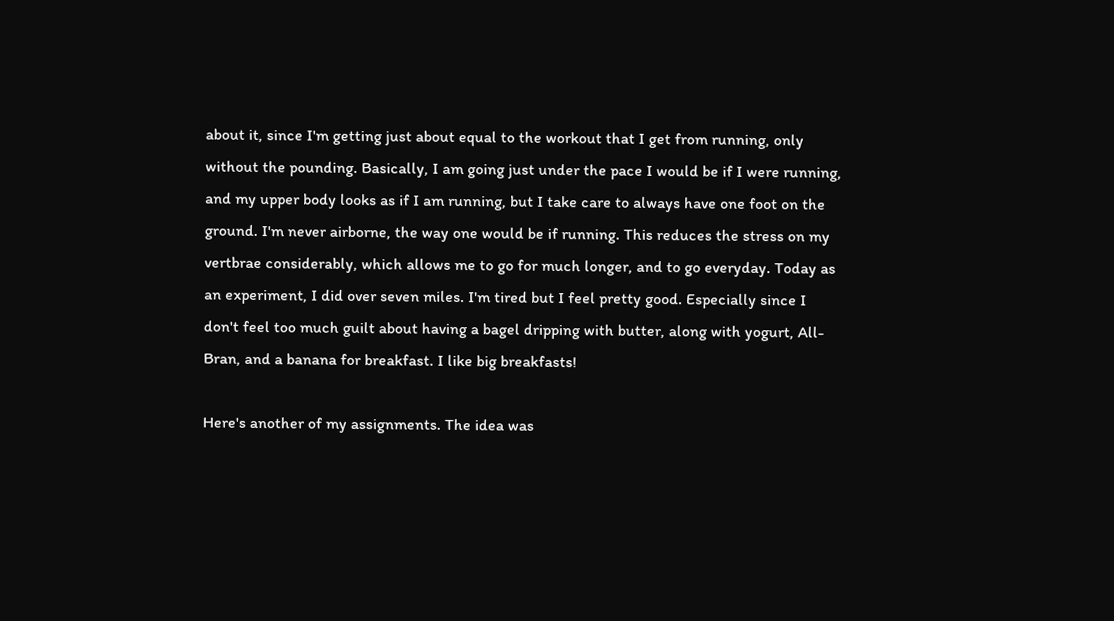about it, since I'm getting just about equal to the workout that I get from running, only without the pounding. Basically, I am going just under the pace I would be if I were running, and my upper body looks as if I am running, but I take care to always have one foot on the ground. I'm never airborne, the way one would be if running. This reduces the stress on my vertbrae considerably, which allows me to go for much longer, and to go everyday. Today as an experiment, I did over seven miles. I'm tired but I feel pretty good. Especially since I don't feel too much guilt about having a bagel dripping with butter, along with yogurt, All-Bran, and a banana for breakfast. I like big breakfasts!

Here's another of my assignments. The idea was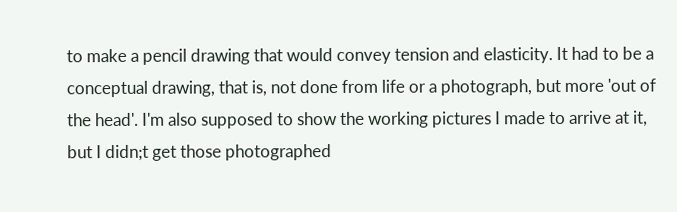to make a pencil drawing that would convey tension and elasticity. It had to be a conceptual drawing, that is, not done from life or a photograph, but more 'out of the head'. I'm also supposed to show the working pictures I made to arrive at it, but I didn;t get those photographed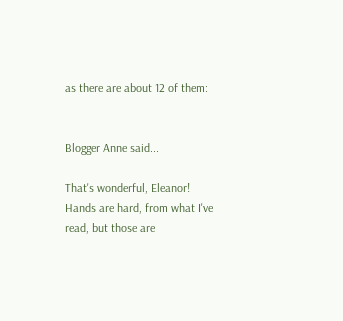as there are about 12 of them:


Blogger Anne said...

That's wonderful, Eleanor! Hands are hard, from what I've read, but those are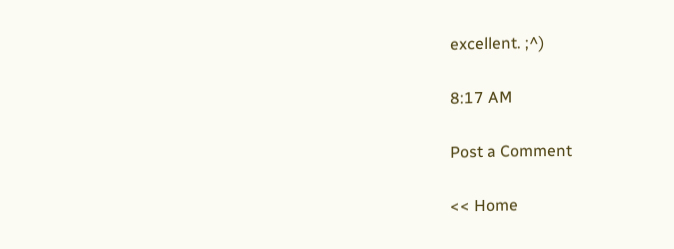excellent. ;^)

8:17 AM

Post a Comment

<< Home